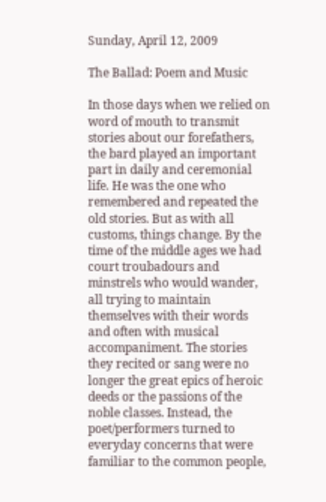Sunday, April 12, 2009

The Ballad: Poem and Music

In those days when we relied on word of mouth to transmit stories about our forefathers, the bard played an important part in daily and ceremonial life. He was the one who remembered and repeated the old stories. But as with all customs, things change. By the time of the middle ages we had court troubadours and minstrels who would wander, all trying to maintain themselves with their words and often with musical accompaniment. The stories they recited or sang were no longer the great epics of heroic deeds or the passions of the noble classes. Instead, the poet/performers turned to everyday concerns that were familiar to the common people,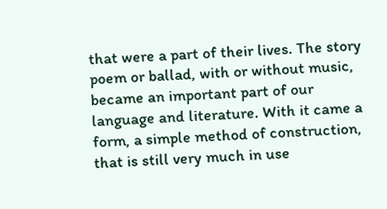that were a part of their lives. The story poem or ballad, with or without music, became an important part of our language and literature. With it came a form, a simple method of construction, that is still very much in use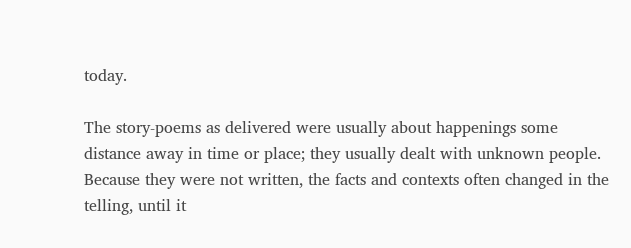today.

The story-poems as delivered were usually about happenings some distance away in time or place; they usually dealt with unknown people. Because they were not written, the facts and contexts often changed in the telling, until it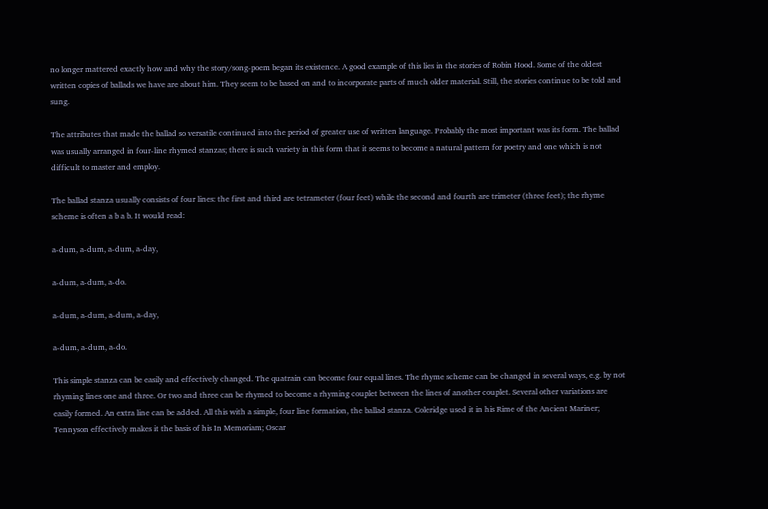no longer mattered exactly how and why the story/song-poem began its existence. A good example of this lies in the stories of Robin Hood. Some of the oldest written copies of ballads we have are about him. They seem to be based on and to incorporate parts of much older material. Still, the stories continue to be told and sung.

The attributes that made the ballad so versatile continued into the period of greater use of written language. Probably the most important was its form. The ballad was usually arranged in four-line rhymed stanzas; there is such variety in this form that it seems to become a natural pattern for poetry and one which is not difficult to master and employ.

The ballad stanza usually consists of four lines: the first and third are tetrameter (four feet) while the second and fourth are trimeter (three feet); the rhyme scheme is often a b a b. It would read:

a-dum, a-dum, a-dum, a-day,

a-dum, a-dum, a-do.

a-dum, a-dum, a-dum, a-day,

a-dum, a-dum, a-do.

This simple stanza can be easily and effectively changed. The quatrain can become four equal lines. The rhyme scheme can be changed in several ways, e.g. by not rhyming lines one and three. Or two and three can be rhymed to become a rhyming couplet between the lines of another couplet. Several other variations are easily formed. An extra line can be added. All this with a simple, four line formation, the ballad stanza. Coleridge used it in his Rime of the Ancient Mariner; Tennyson effectively makes it the basis of his In Memoriam; Oscar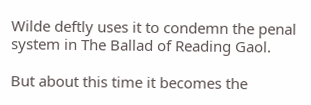Wilde deftly uses it to condemn the penal system in The Ballad of Reading Gaol.

But about this time it becomes the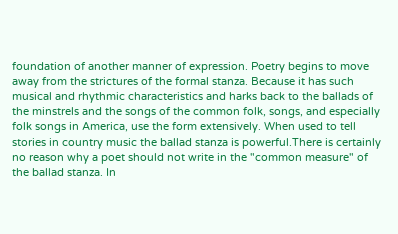foundation of another manner of expression. Poetry begins to move away from the strictures of the formal stanza. Because it has such musical and rhythmic characteristics and harks back to the ballads of the minstrels and the songs of the common folk, songs, and especially folk songs in America, use the form extensively. When used to tell stories in country music the ballad stanza is powerful.There is certainly no reason why a poet should not write in the "common measure" of the ballad stanza. In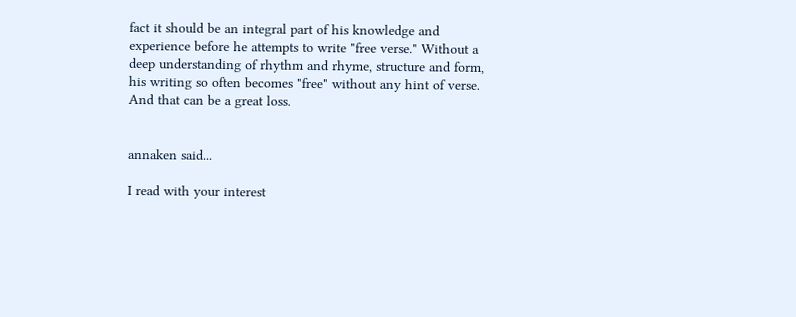fact it should be an integral part of his knowledge and experience before he attempts to write "free verse." Without a deep understanding of rhythm and rhyme, structure and form, his writing so often becomes "free" without any hint of verse. And that can be a great loss.


annaken said...

I read with your interest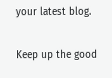your latest blog.

Keep up the good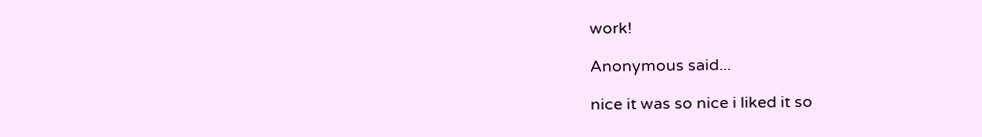work!

Anonymous said...

nice it was so nice i liked it so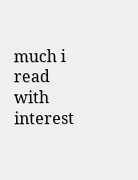much i read with interest